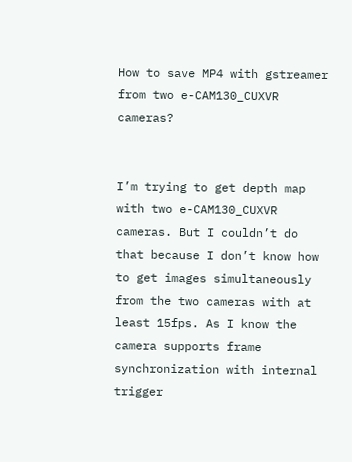How to save MP4 with gstreamer from two e-CAM130_CUXVR cameras?


I’m trying to get depth map with two e-CAM130_CUXVR cameras. But I couldn’t do that because I don’t know how to get images simultaneously from the two cameras with at least 15fps. As I know the camera supports frame synchronization with internal trigger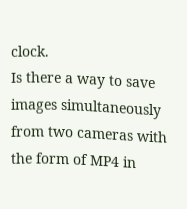clock.
Is there a way to save images simultaneously from two cameras with the form of MP4 in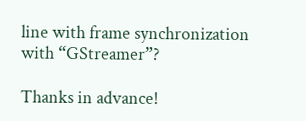line with frame synchronization with “GStreamer”?

Thanks in advance!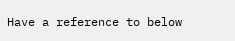Have a reference to below